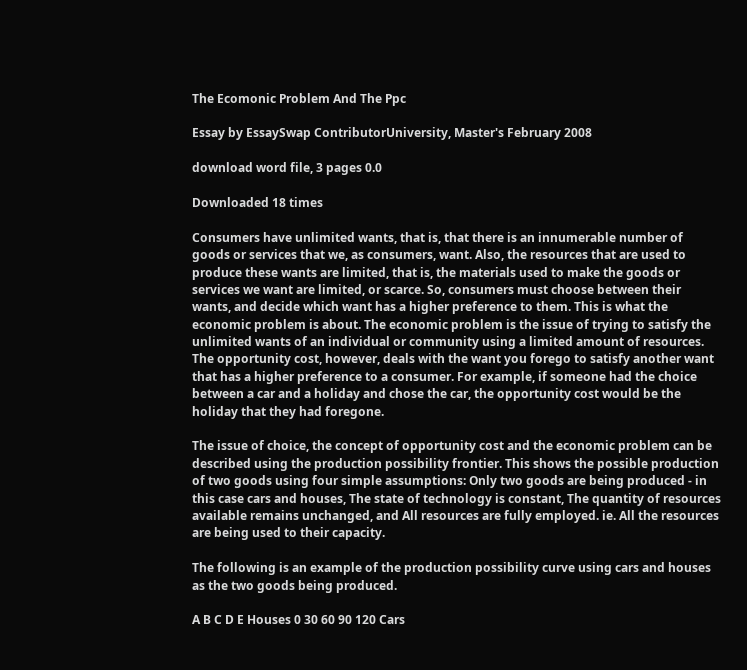The Ecomonic Problem And The Ppc

Essay by EssaySwap ContributorUniversity, Master's February 2008

download word file, 3 pages 0.0

Downloaded 18 times

Consumers have unlimited wants, that is, that there is an innumerable number of goods or services that we, as consumers, want. Also, the resources that are used to produce these wants are limited, that is, the materials used to make the goods or services we want are limited, or scarce. So, consumers must choose between their wants, and decide which want has a higher preference to them. This is what the economic problem is about. The economic problem is the issue of trying to satisfy the unlimited wants of an individual or community using a limited amount of resources. The opportunity cost, however, deals with the want you forego to satisfy another want that has a higher preference to a consumer. For example, if someone had the choice between a car and a holiday and chose the car, the opportunity cost would be the holiday that they had foregone.

The issue of choice, the concept of opportunity cost and the economic problem can be described using the production possibility frontier. This shows the possible production of two goods using four simple assumptions: Only two goods are being produced - in this case cars and houses, The state of technology is constant, The quantity of resources available remains unchanged, and All resources are fully employed. ie. All the resources are being used to their capacity.

The following is an example of the production possibility curve using cars and houses as the two goods being produced.

A B C D E Houses 0 30 60 90 120 Cars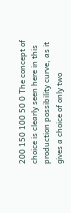200 150 100 50 0 The concept of choice is clearly seen here in this production possibility curve, as it gives a choice of only two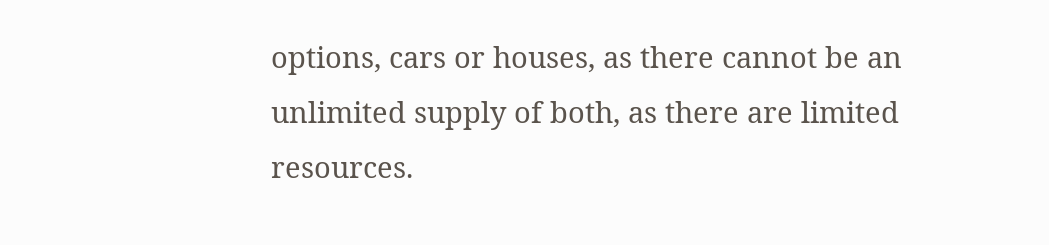options, cars or houses, as there cannot be an unlimited supply of both, as there are limited resources.